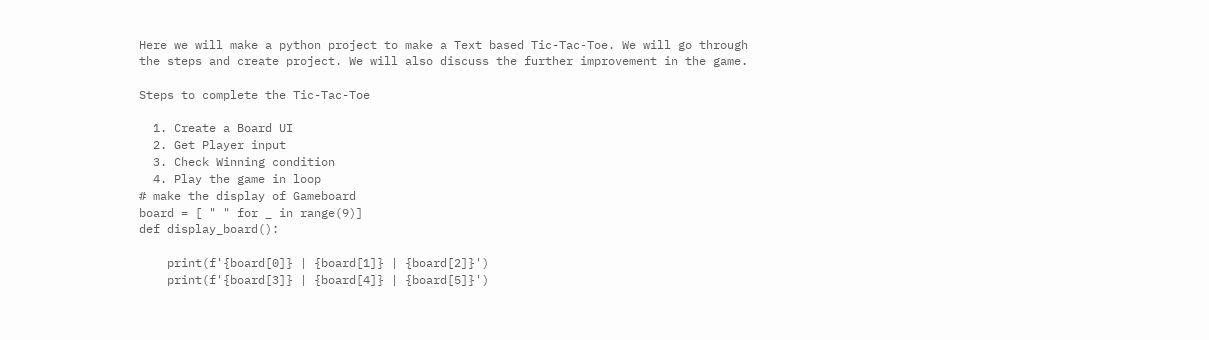Here we will make a python project to make a Text based Tic-Tac-Toe. We will go through the steps and create project. We will also discuss the further improvement in the game.

Steps to complete the Tic-Tac-Toe

  1. Create a Board UI
  2. Get Player input
  3. Check Winning condition
  4. Play the game in loop
# make the display of Gameboard
board = [ " " for _ in range(9)]
def display_board():

    print(f'{board[0]} | {board[1]} | {board[2]}')
    print(f'{board[3]} | {board[4]} | {board[5]}')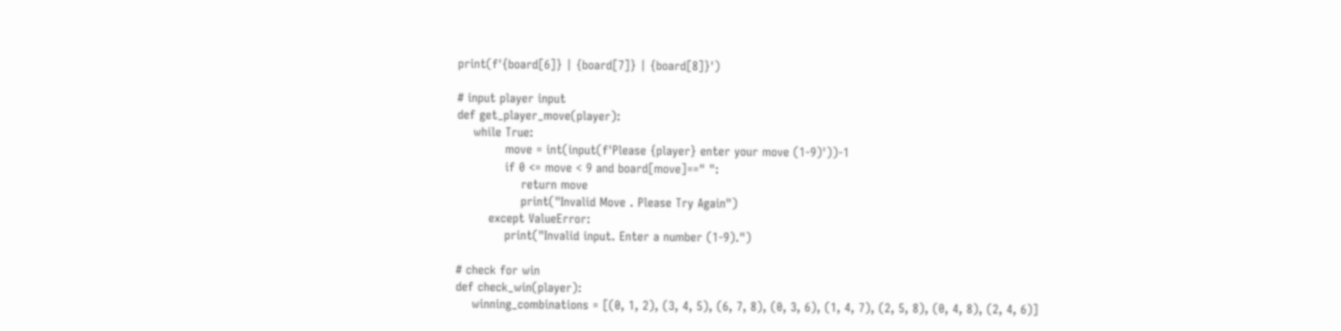print(f'{board[6]} | {board[7]} | {board[8]}')

# input player input
def get_player_move(player):
    while True:
            move = int(input(f'Please {player} enter your move (1-9)'))-1
            if 0 <= move < 9 and board[move]==" ":
                return move
                print("Invalid Move . Please Try Again")
        except ValueError:
            print("Invalid input. Enter a number (1-9).")

# check for win
def check_win(player):
    winning_combinations = [(0, 1, 2), (3, 4, 5), (6, 7, 8), (0, 3, 6), (1, 4, 7), (2, 5, 8), (0, 4, 8), (2, 4, 6)]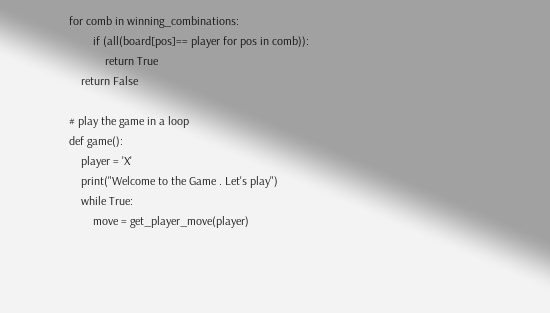for comb in winning_combinations:
        if (all(board[pos]== player for pos in comb)):
            return True
    return False

# play the game in a loop
def game():
    player = 'X'
    print("Welcome to the Game . Let's play")
    while True:
        move = get_player_move(player)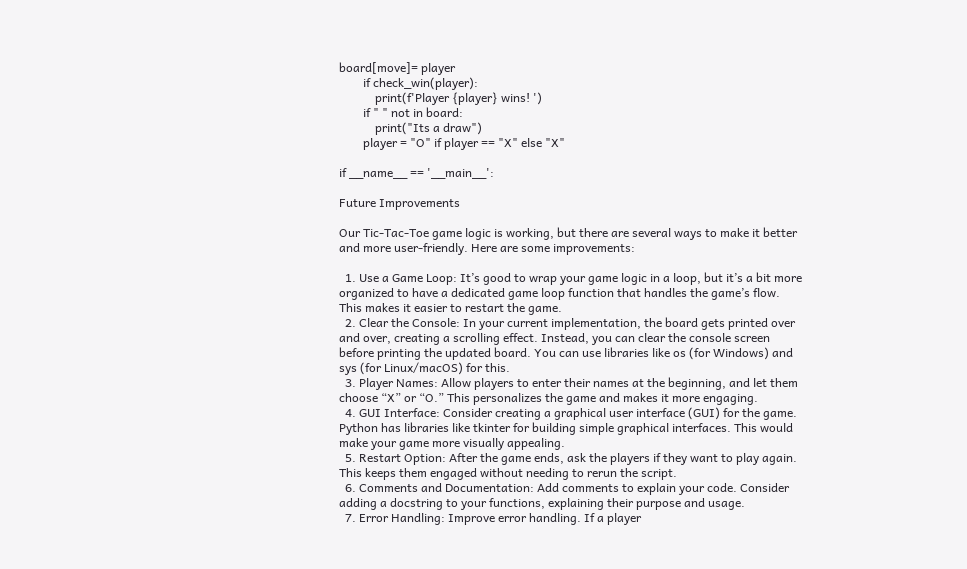board[move]= player
        if check_win(player):
            print(f'Player {player} wins! ')
        if " " not in board:
            print("Its a draw")
        player = "O" if player == "X" else "X"

if __name__ == '__main__':

Future Improvements

Our Tic-Tac-Toe game logic is working, but there are several ways to make it better and more user-friendly. Here are some improvements:

  1. Use a Game Loop: It’s good to wrap your game logic in a loop, but it’s a bit more organized to have a dedicated game loop function that handles the game’s flow. This makes it easier to restart the game.
  2. Clear the Console: In your current implementation, the board gets printed over and over, creating a scrolling effect. Instead, you can clear the console screen before printing the updated board. You can use libraries like os (for Windows) and sys (for Linux/macOS) for this.
  3. Player Names: Allow players to enter their names at the beginning, and let them choose “X” or “O.” This personalizes the game and makes it more engaging.
  4. GUI Interface: Consider creating a graphical user interface (GUI) for the game. Python has libraries like tkinter for building simple graphical interfaces. This would make your game more visually appealing.
  5. Restart Option: After the game ends, ask the players if they want to play again. This keeps them engaged without needing to rerun the script.
  6. Comments and Documentation: Add comments to explain your code. Consider adding a docstring to your functions, explaining their purpose and usage.
  7. Error Handling: Improve error handling. If a player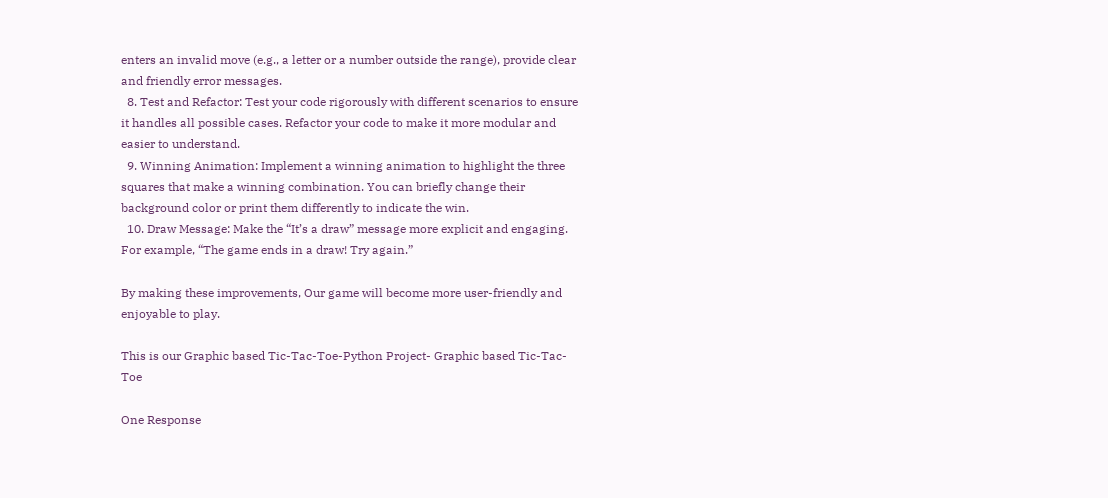enters an invalid move (e.g., a letter or a number outside the range), provide clear and friendly error messages.
  8. Test and Refactor: Test your code rigorously with different scenarios to ensure it handles all possible cases. Refactor your code to make it more modular and easier to understand.
  9. Winning Animation: Implement a winning animation to highlight the three squares that make a winning combination. You can briefly change their background color or print them differently to indicate the win.
  10. Draw Message: Make the “It’s a draw” message more explicit and engaging. For example, “The game ends in a draw! Try again.”

By making these improvements, Our game will become more user-friendly and enjoyable to play.

This is our Graphic based Tic-Tac-Toe-Python Project- Graphic based Tic-Tac-Toe

One Response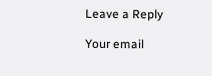Leave a Reply

Your email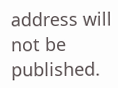address will not be published.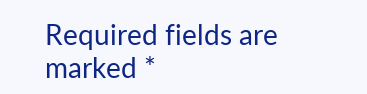Required fields are marked *